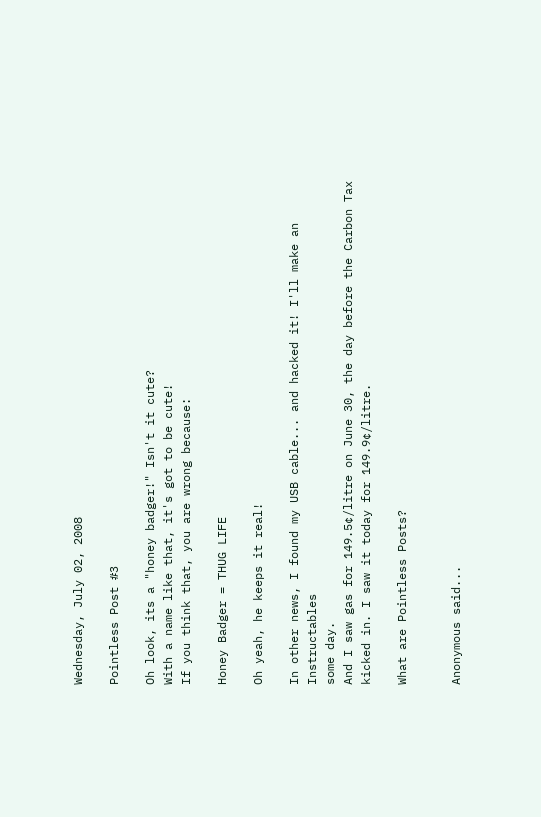Wednesday, July 02, 2008

Pointless Post #3

Oh look, its a "honey badger!" Isn't it cute?
With a name like that, it's got to be cute!
If you think that, you are wrong because:

Honey Badger = THUG LIFE

Oh yeah, he keeps it real!

In other news, I found my USB cable... and hacked it! I'll make an Instructables
some day.
And I saw gas for 149.5¢/litre on June 30, the day before the Carbon Tax kicked in. I saw it today for 149.9¢/litre.

What are Pointless Posts?


Anonymous said...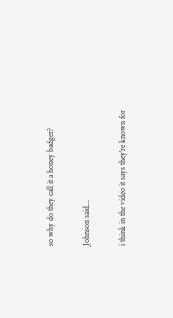so why do they call it a honey badger?

Johnson said...

i think in the video it says they're known for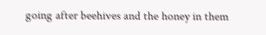going after beehives and the honey in them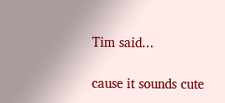Tim said...

cause it sounds cute